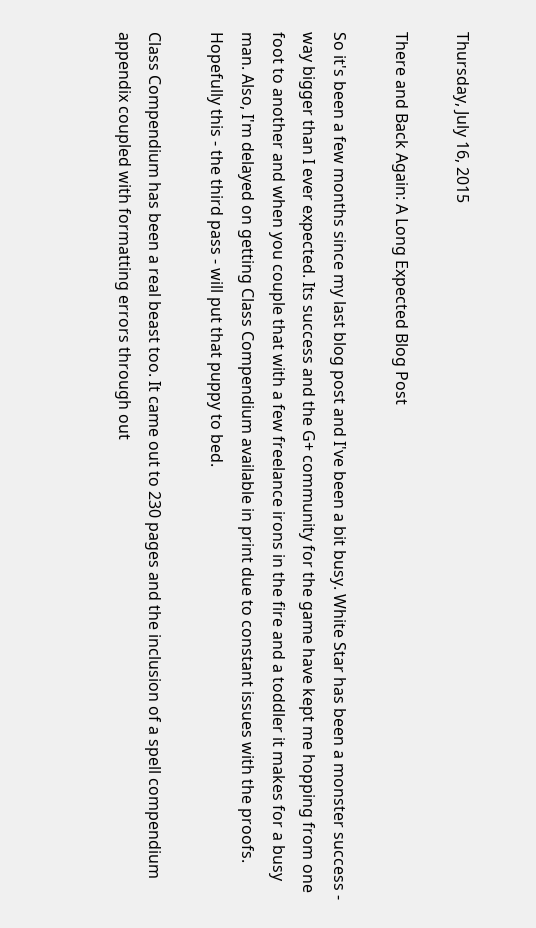Thursday, July 16, 2015

There and Back Again: A Long Expected Blog Post

So it's been a few months since my last blog post and I've been a bit busy. White Star has been a monster success - way bigger than I ever expected. Its success and the G+ community for the game have kept me hopping from one foot to another and when you couple that with a few freelance irons in the fire and a toddler it makes for a busy man. Also, I'm delayed on getting Class Compendium available in print due to constant issues with the proofs. Hopefully this - the third pass - will put that puppy to bed.

Class Compendium has been a real beast too. It came out to 230 pages and the inclusion of a spell compendium appendix coupled with formatting errors through out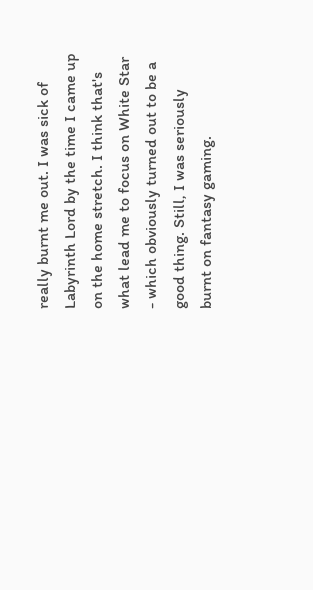really burnt me out. I was sick of Labyrinth Lord by the time I came up on the home stretch. I think that's what lead me to focus on White Star - which obviously turned out to be a good thing. Still, I was seriously burnt on fantasy gaming.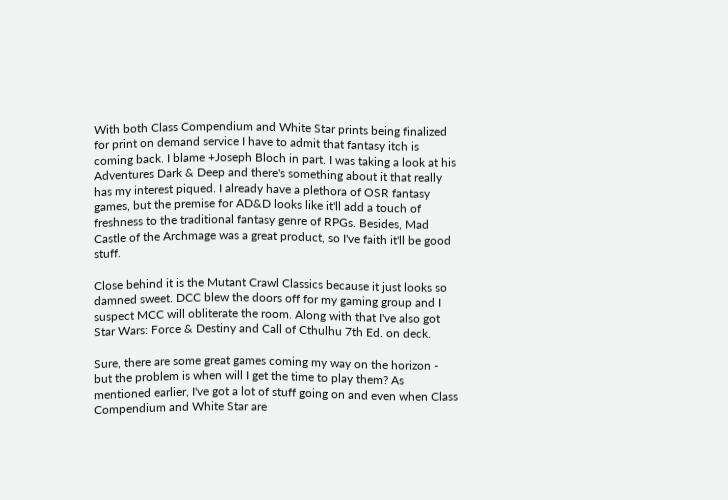With both Class Compendium and White Star prints being finalized for print on demand service I have to admit that fantasy itch is coming back. I blame +Joseph Bloch in part. I was taking a look at his Adventures Dark & Deep and there's something about it that really has my interest piqued. I already have a plethora of OSR fantasy games, but the premise for AD&D looks like it'll add a touch of freshness to the traditional fantasy genre of RPGs. Besides, Mad Castle of the Archmage was a great product, so I've faith it'll be good stuff.

Close behind it is the Mutant Crawl Classics because it just looks so damned sweet. DCC blew the doors off for my gaming group and I suspect MCC will obliterate the room. Along with that I've also got Star Wars: Force & Destiny and Call of Cthulhu 7th Ed. on deck.

Sure, there are some great games coming my way on the horizon - but the problem is when will I get the time to play them? As mentioned earlier, I've got a lot of stuff going on and even when Class Compendium and White Star are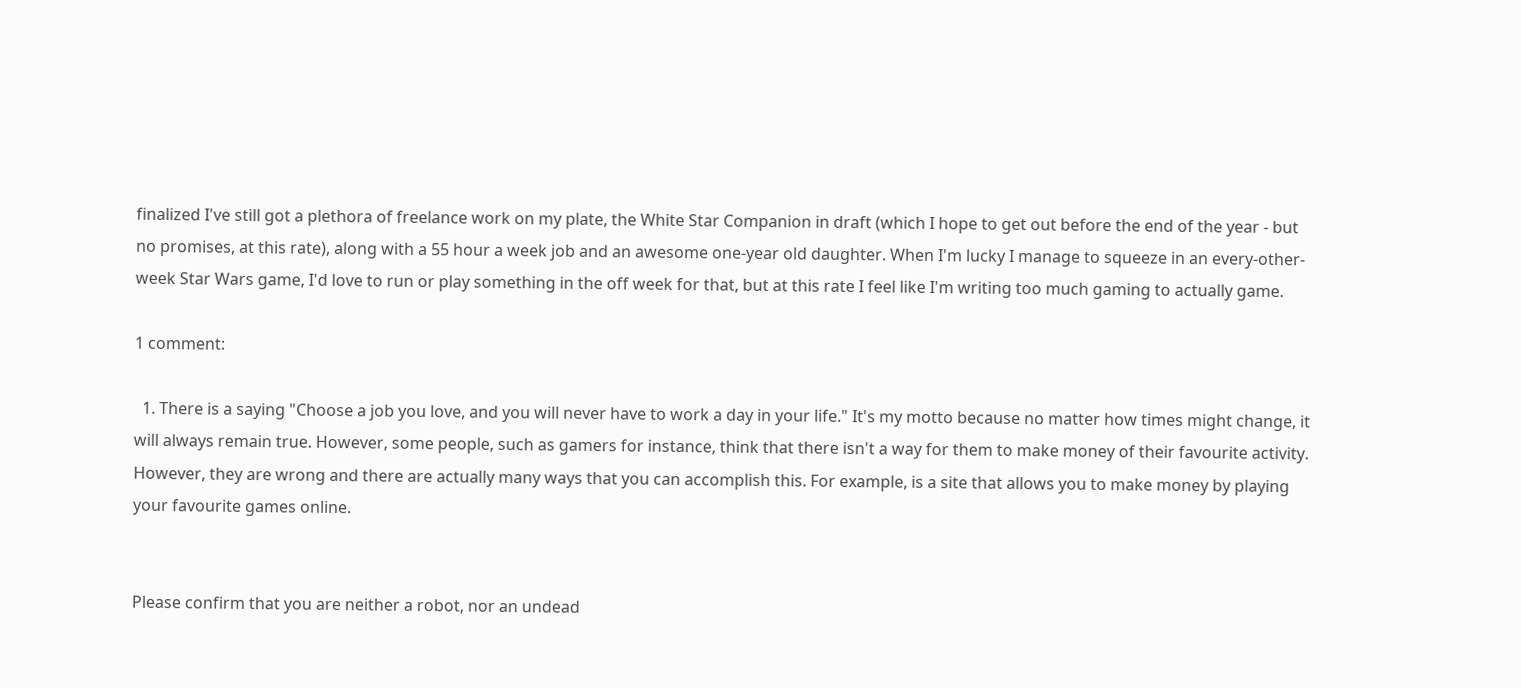finalized I've still got a plethora of freelance work on my plate, the White Star Companion in draft (which I hope to get out before the end of the year - but no promises, at this rate), along with a 55 hour a week job and an awesome one-year old daughter. When I'm lucky I manage to squeeze in an every-other-week Star Wars game, I'd love to run or play something in the off week for that, but at this rate I feel like I'm writing too much gaming to actually game.

1 comment:

  1. There is a saying "Choose a job you love, and you will never have to work a day in your life." It's my motto because no matter how times might change, it will always remain true. However, some people, such as gamers for instance, think that there isn't a way for them to make money of their favourite activity. However, they are wrong and there are actually many ways that you can accomplish this. For example, is a site that allows you to make money by playing your favourite games online.


Please confirm that you are neither a robot, nor an undead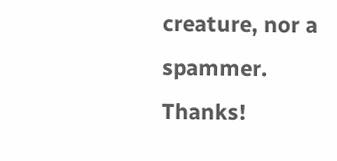creature, nor a spammer. Thanks!